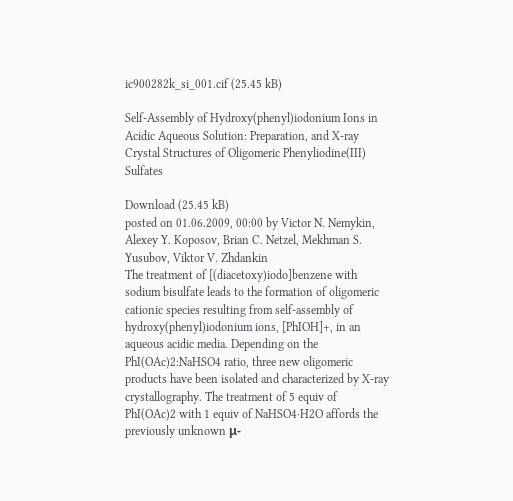ic900282k_si_001.cif (25.45 kB)

Self-Assembly of Hydroxy(phenyl)iodonium Ions in Acidic Aqueous Solution: Preparation, and X-ray Crystal Structures of Oligomeric Phenyliodine(III) Sulfates

Download (25.45 kB)
posted on 01.06.2009, 00:00 by Victor N. Nemykin, Alexey Y. Koposov, Brian C. Netzel, Mekhman S. Yusubov, Viktor V. Zhdankin
The treatment of [(diacetoxy)iodo]benzene with sodium bisulfate leads to the formation of oligomeric cationic species resulting from self-assembly of hydroxy(phenyl)iodonium ions, [PhIOH]+, in an aqueous acidic media. Depending on the PhI(OAc)2:NaHSO4 ratio, three new oligomeric products have been isolated and characterized by X-ray crystallography. The treatment of 5 equiv of PhI(OAc)2 with 1 equiv of NaHSO4·H2O affords the previously unknown μ-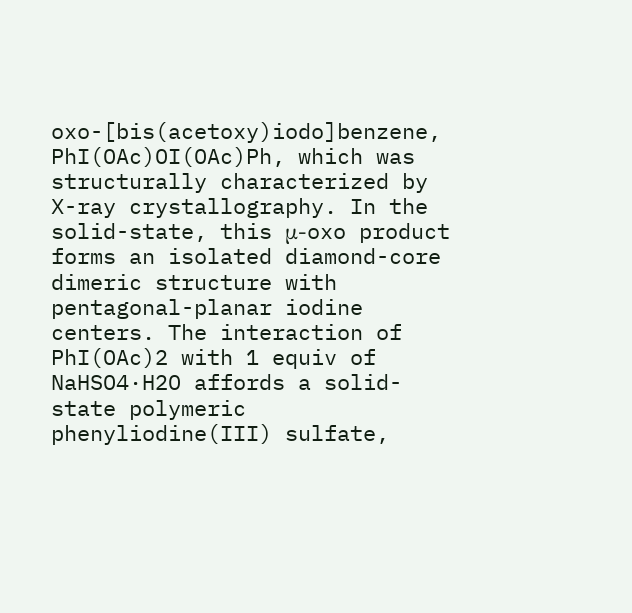oxo-[bis(acetoxy)iodo]benzene, PhI(OAc)OI(OAc)Ph, which was structurally characterized by X-ray crystallography. In the solid-state, this μ-oxo product forms an isolated diamond-core dimeric structure with pentagonal-planar iodine centers. The interaction of PhI(OAc)2 with 1 equiv of NaHSO4·H2O affords a solid-state polymeric phenyliodine(III) sulfate,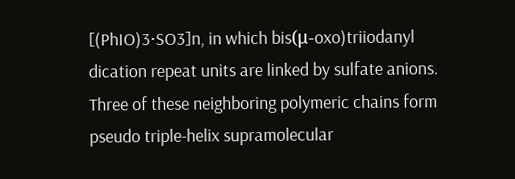[(PhIO)3·SO3]n, in which bis(μ-oxo)triiodanyl dication repeat units are linked by sulfate anions. Three of these neighboring polymeric chains form pseudo triple-helix supramolecular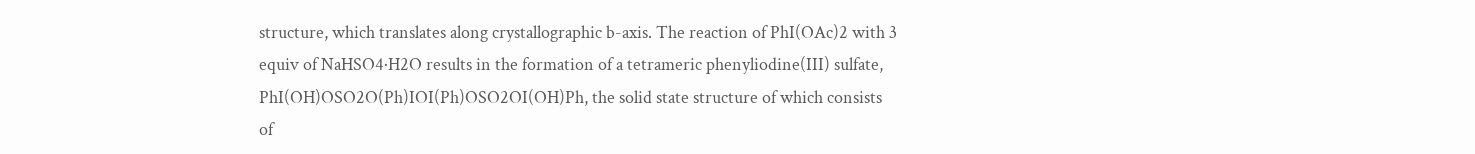structure, which translates along crystallographic b-axis. The reaction of PhI(OAc)2 with 3 equiv of NaHSO4·H2O results in the formation of a tetrameric phenyliodine(III) sulfate, PhI(OH)OSO2O(Ph)IOI(Ph)OSO2OI(OH)Ph, the solid state structure of which consists of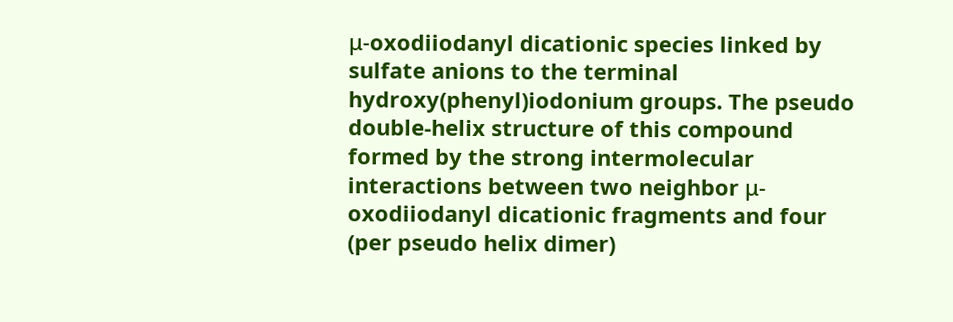μ-oxodiiodanyl dicationic species linked by sulfate anions to the terminal hydroxy(phenyl)iodonium groups. The pseudo double-helix structure of this compound formed by the strong intermolecular interactions between two neighbor μ-oxodiiodanyl dicationic fragments and four (per pseudo helix dimer)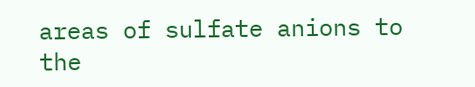areas of sulfate anions to the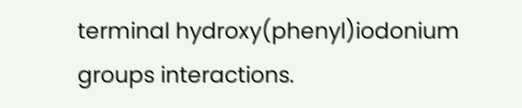terminal hydroxy(phenyl)iodonium groups interactions.